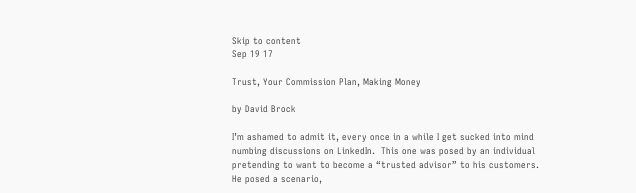Skip to content
Sep 19 17

Trust, Your Commission Plan, Making Money

by David Brock

I’m ashamed to admit it, every once in a while I get sucked into mind numbing discussions on LinkedIn.  This one was posed by an individual pretending to want to become a “trusted advisor” to his customers.  He posed a scenario,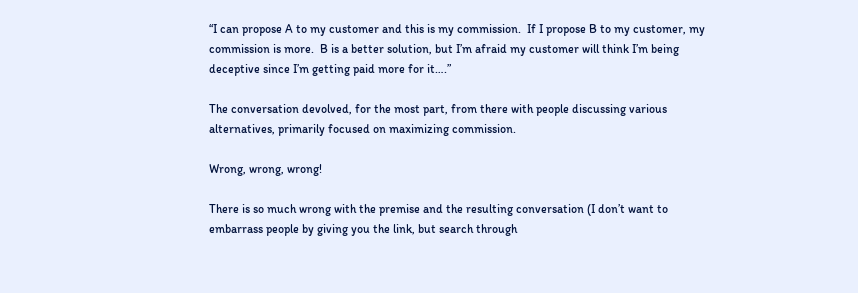“I can propose A to my customer and this is my commission.  If I propose B to my customer, my commission is more.  B is a better solution, but I’m afraid my customer will think I’m being deceptive since I’m getting paid more for it….”

The conversation devolved, for the most part, from there with people discussing various alternatives, primarily focused on maximizing commission.

Wrong, wrong, wrong!

There is so much wrong with the premise and the resulting conversation (I don’t want to embarrass people by giving you the link, but search through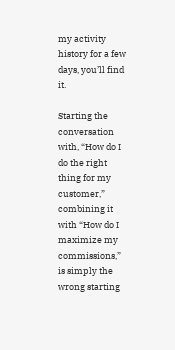my activity history for a few days, you’ll find it.

Starting the conversation with, “How do I do the right thing for my customer,” combining it with “How do I maximize my commissions,” is simply the wrong starting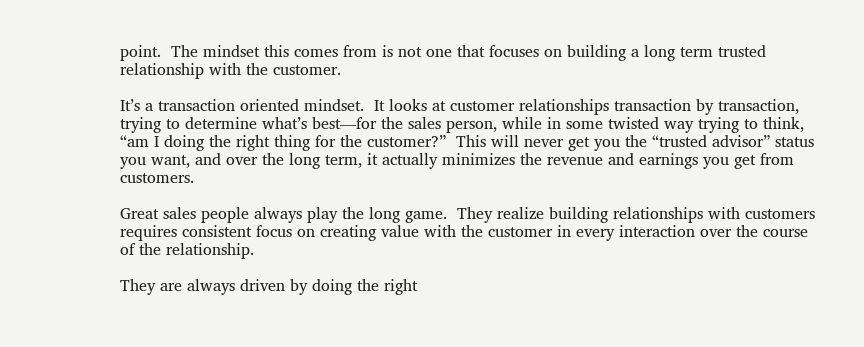point.  The mindset this comes from is not one that focuses on building a long term trusted relationship with the customer.

It’s a transaction oriented mindset.  It looks at customer relationships transaction by transaction, trying to determine what’s best—for the sales person, while in some twisted way trying to think, “am I doing the right thing for the customer?”  This will never get you the “trusted advisor” status you want, and over the long term, it actually minimizes the revenue and earnings you get from customers.

Great sales people always play the long game.  They realize building relationships with customers requires consistent focus on creating value with the customer in every interaction over the course of the relationship.

They are always driven by doing the right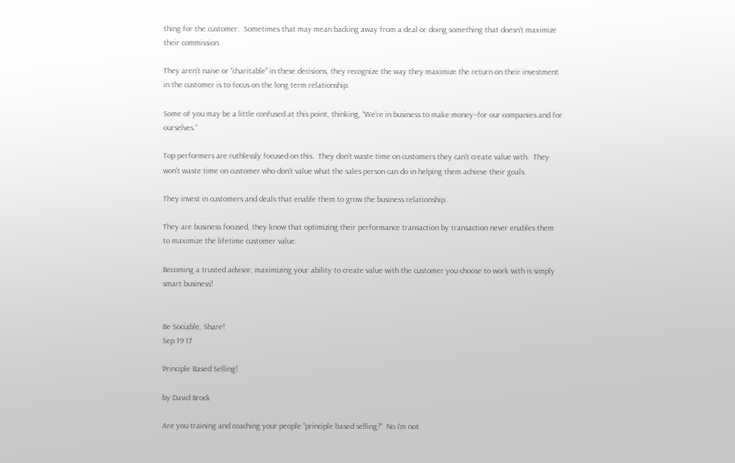thing for the customer.  Sometimes that may mean backing away from a deal or doing something that doesn’t maximize their commission.

They aren’t naive or “charitable” in these decisions, they recognize the way they maximize the return on their investment in the customer is to focus on the long term relationship.

Some of you may be a little confused at this point, thinking, “We’re in business to make money–for our companies and for ourselves.”

Top performers are ruthlessly focused on this.  They don’t waste time on customers they can’t create value with.  They won’t waste time on customer who don’t value what the sales person can do in helping them achieve their goals.

They invest in customers and deals that enable them to grow the business relationship.

They are business focused, they know that optimizing their performance transaction by transaction never enables them to maximize the lifetime customer value.

Becoming a trusted advisor, maximizing your ability to create value with the customer you choose to work with is simply smart business!


Be Sociable, Share!
Sep 19 17

Principle Based Selling!

by David Brock

Are you training and coaching your people “principle based selling?”  No I’m not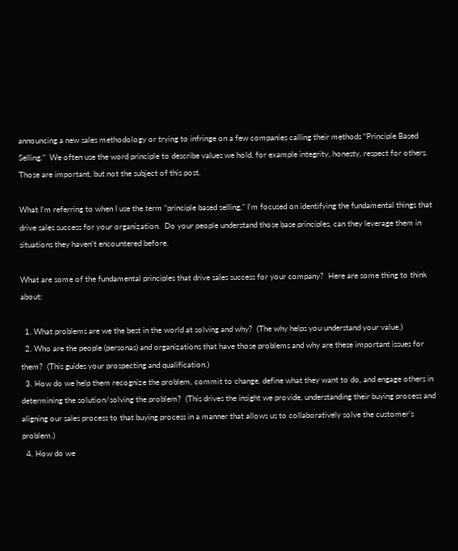announcing a new sales methodology or trying to infringe on a few companies calling their methods “Principle Based Selling.”  We often use the word principle to describe values we hold, for example integrity, honesty, respect for others.  Those are important, but not the subject of this post.

What I’m referring to when I use the term “principle based selling,” I’m focused on identifying the fundamental things that drive sales success for your organization.  Do your people understand those base principles, can they leverage them in situations they haven’t encountered before.

What are some of the fundamental principles that drive sales success for your company?  Here are some thing to think about:

  1. What problems are we the best in the world at solving and why?  (The why helps you understand your value.)
  2. Who are the people (personas) and organizations that have those problems and why are these important issues for them?  (This guides your prospecting and qualification.)
  3. How do we help them recognize the problem, commit to change, define what they want to do, and engage others in determining the solution/solving the problem?  (This drives the insight we provide, understanding their buying process and aligning our sales process to that buying process in a manner that allows us to collaboratively solve the customer’s problem.)
  4. How do we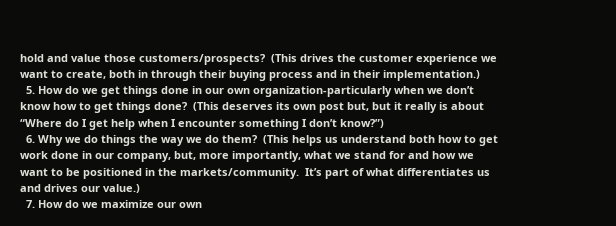hold and value those customers/prospects?  (This drives the customer experience we want to create, both in through their buying process and in their implementation.)
  5. How do we get things done in our own organization-particularly when we don’t know how to get things done?  (This deserves its own post but, but it really is about “Where do I get help when I encounter something I don’t know?”)
  6. Why we do things the way we do them?  (This helps us understand both how to get work done in our company, but, more importantly, what we stand for and how we want to be positioned in the markets/community.  It’s part of what differentiates us and drives our value.)
  7. How do we maximize our own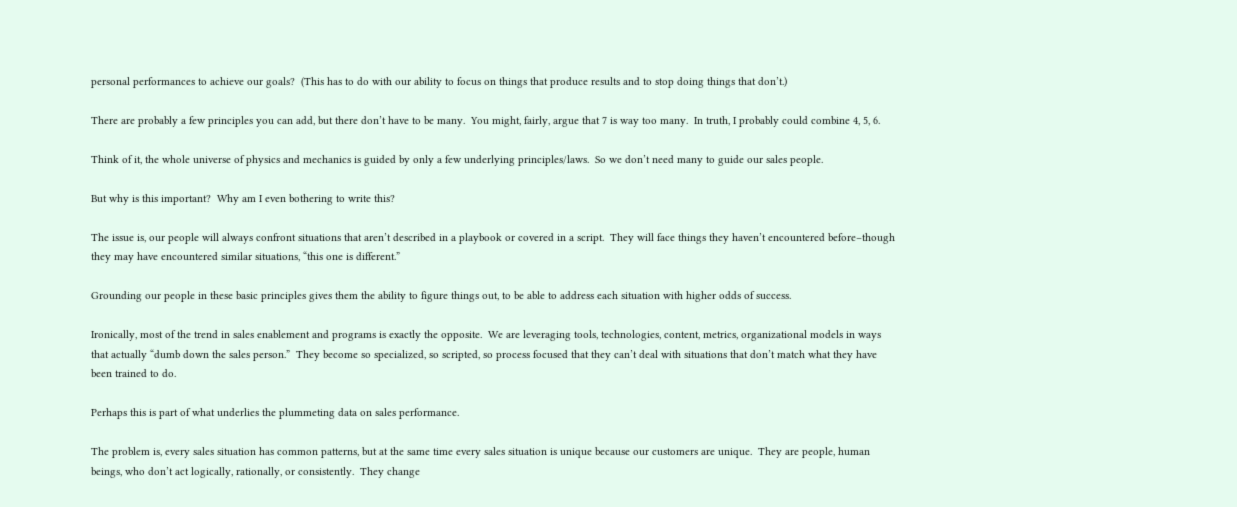personal performances to achieve our goals?  (This has to do with our ability to focus on things that produce results and to stop doing things that don’t.)

There are probably a few principles you can add, but there don’t have to be many.  You might, fairly, argue that 7 is way too many.  In truth, I probably could combine 4, 5, 6.

Think of it, the whole universe of physics and mechanics is guided by only a few underlying principles/laws.  So we don’t need many to guide our sales people.

But why is this important?  Why am I even bothering to write this?

The issue is, our people will always confront situations that aren’t described in a playbook or covered in a script.  They will face things they haven’t encountered before–though they may have encountered similar situations, “this one is different.”

Grounding our people in these basic principles gives them the ability to figure things out, to be able to address each situation with higher odds of success.

Ironically, most of the trend in sales enablement and programs is exactly the opposite.  We are leveraging tools, technologies, content, metrics, organizational models in ways that actually “dumb down the sales person.”  They become so specialized, so scripted, so process focused that they can’t deal with situations that don’t match what they have been trained to do.

Perhaps this is part of what underlies the plummeting data on sales performance.

The problem is, every sales situation has common patterns, but at the same time every sales situation is unique because our customers are unique.  They are people, human beings, who don’t act logically, rationally, or consistently.  They change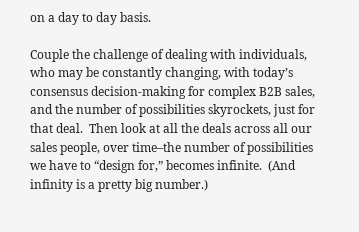on a day to day basis.

Couple the challenge of dealing with individuals, who may be constantly changing, with today’s consensus decision-making for complex B2B sales, and the number of possibilities skyrockets, just for that deal.  Then look at all the deals across all our sales people, over time–the number of possibilities we have to “design for,” becomes infinite.  (And infinity is a pretty big number.)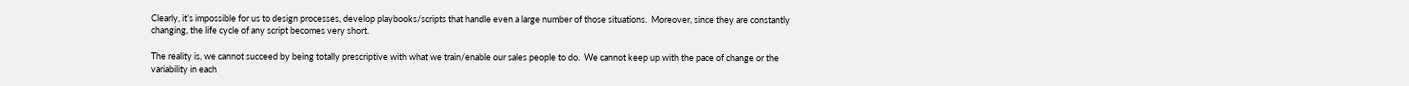Clearly, it’s impossible for us to design processes, develop playbooks/scripts that handle even a large number of those situations.  Moreover, since they are constantly changing, the life cycle of any script becomes very short.

The reality is, we cannot succeed by being totally prescriptive with what we train/enable our sales people to do.  We cannot keep up with the pace of change or the variability in each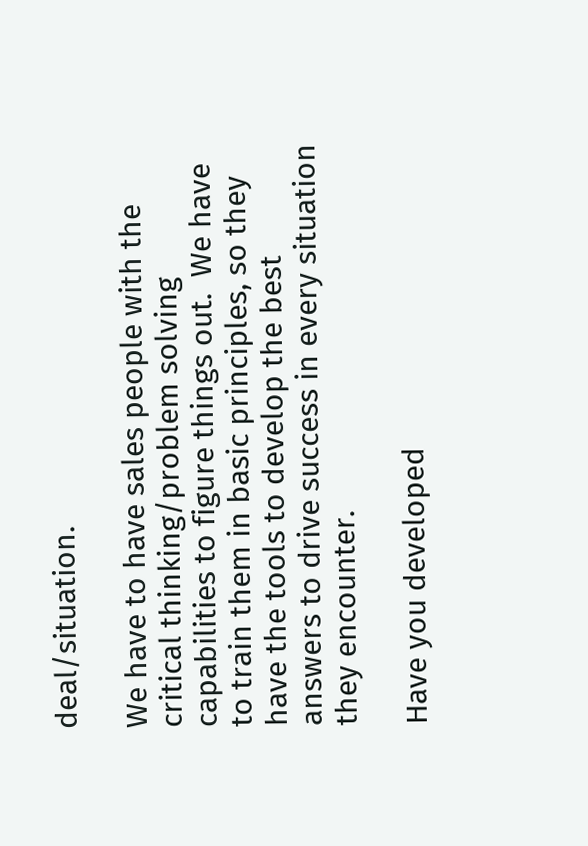deal/situation.

We have to have sales people with the critical thinking/problem solving capabilities to figure things out.  We have to train them in basic principles, so they have the tools to develop the best answers to drive success in every situation they encounter.

Have you developed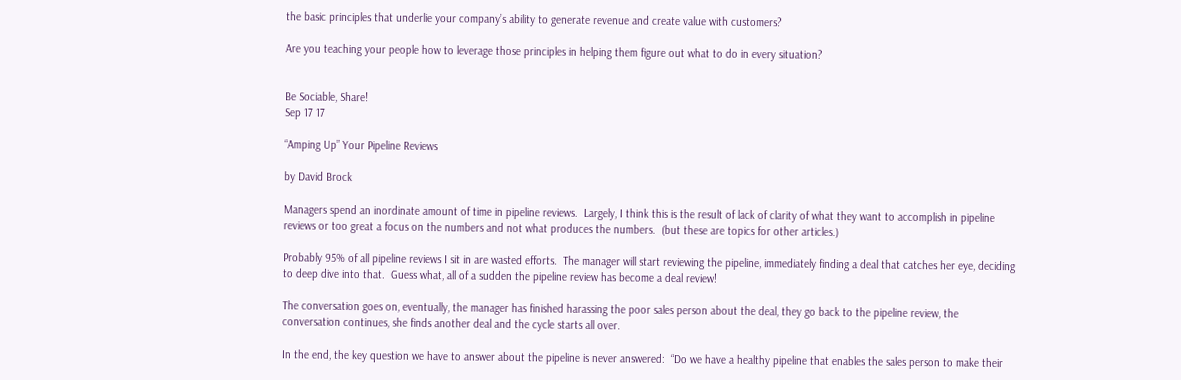the basic principles that underlie your company’s ability to generate revenue and create value with customers?

Are you teaching your people how to leverage those principles in helping them figure out what to do in every situation?


Be Sociable, Share!
Sep 17 17

“Amping Up” Your Pipeline Reviews

by David Brock

Managers spend an inordinate amount of time in pipeline reviews.  Largely, I think this is the result of lack of clarity of what they want to accomplish in pipeline reviews or too great a focus on the numbers and not what produces the numbers.  (but these are topics for other articles.)

Probably 95% of all pipeline reviews I sit in are wasted efforts.  The manager will start reviewing the pipeline, immediately finding a deal that catches her eye, deciding to deep dive into that.  Guess what, all of a sudden the pipeline review has become a deal review!

The conversation goes on, eventually, the manager has finished harassing the poor sales person about the deal, they go back to the pipeline review, the conversation continues, she finds another deal and the cycle starts all over.

In the end, the key question we have to answer about the pipeline is never answered:  “Do we have a healthy pipeline that enables the sales person to make their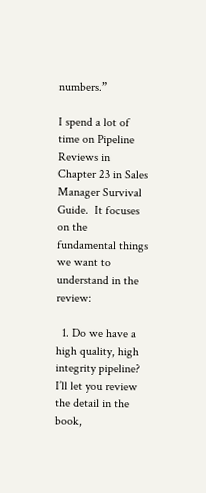numbers.”

I spend a lot of time on Pipeline Reviews in Chapter 23 in Sales Manager Survival Guide.  It focuses on the fundamental things we want to understand in the review:

  1. Do we have a high quality, high integrity pipeline?  I’ll let you review the detail in the book,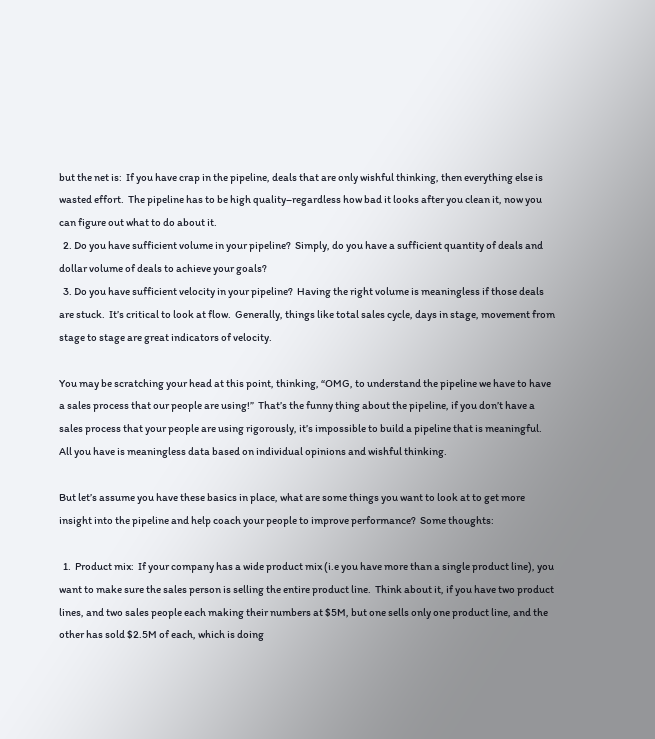but the net is:  If you have crap in the pipeline, deals that are only wishful thinking, then everything else is wasted effort.  The pipeline has to be high quality–regardless how bad it looks after you clean it, now you can figure out what to do about it.
  2. Do you have sufficient volume in your pipeline?  Simply, do you have a sufficient quantity of deals and dollar volume of deals to achieve your goals?
  3. Do you have sufficient velocity in your pipeline?  Having the right volume is meaningless if those deals are stuck.  It’s critical to look at flow.  Generally, things like total sales cycle, days in stage, movement from stage to stage are great indicators of velocity.

You may be scratching your head at this point, thinking, “OMG, to understand the pipeline we have to have a sales process that our people are using!”  That’s the funny thing about the pipeline, if you don’t have a sales process that your people are using rigorously, it’s impossible to build a pipeline that is meaningful.  All you have is meaningless data based on individual opinions and wishful thinking.

But let’s assume you have these basics in place, what are some things you want to look at to get more insight into the pipeline and help coach your people to improve performance?  Some thoughts:

  1.  Product mix:  If your company has a wide product mix (i.e you have more than a single product line), you want to make sure the sales person is selling the entire product line.  Think about it, if you have two product lines, and two sales people each making their numbers at $5M, but one sells only one product line, and the other has sold $2.5M of each, which is doing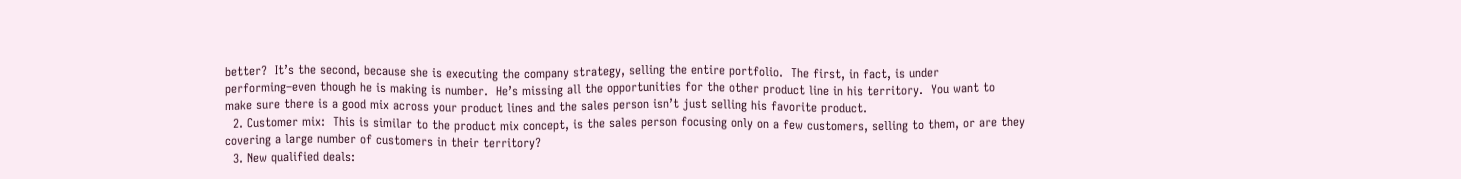better?  It’s the second, because she is executing the company strategy, selling the entire portfolio.  The first, in fact, is under performing–even though he is making is number.  He’s missing all the opportunities for the other product line in his territory.  You want to make sure there is a good mix across your product lines and the sales person isn’t just selling his favorite product.
  2. Customer mix:  This is similar to the product mix concept, is the sales person focusing only on a few customers, selling to them, or are they covering a large number of customers in their territory?
  3. New qualified deals: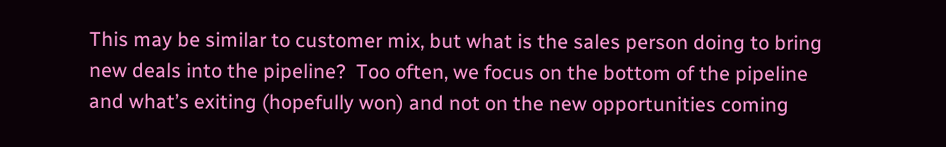This may be similar to customer mix, but what is the sales person doing to bring new deals into the pipeline?  Too often, we focus on the bottom of the pipeline and what’s exiting (hopefully won) and not on the new opportunities coming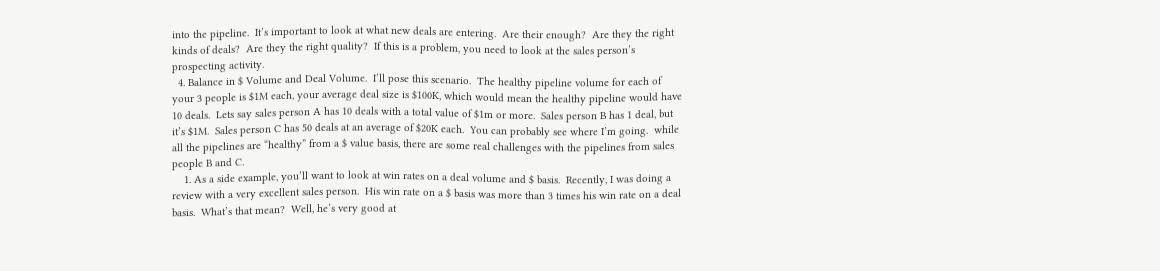into the pipeline.  It’s important to look at what new deals are entering.  Are their enough?  Are they the right kinds of deals?  Are they the right quality?  If this is a problem, you need to look at the sales person’s prospecting activity.
  4. Balance in $ Volume and Deal Volume.  I’ll pose this scenario.  The healthy pipeline volume for each of your 3 people is $1M each, your average deal size is $100K, which would mean the healthy pipeline would have 10 deals.  Lets say sales person A has 10 deals with a total value of $1m or more.  Sales person B has 1 deal, but it’s $1M.  Sales person C has 50 deals at an average of $20K each.  You can probably see where I’m going.  while all the pipelines are “healthy” from a $ value basis, there are some real challenges with the pipelines from sales people B and C.
    1. As a side example, you’ll want to look at win rates on a deal volume and $ basis.  Recently, I was doing a review with a very excellent sales person.  His win rate on a $ basis was more than 3 times his win rate on a deal basis.  What’s that mean?  Well, he’s very good at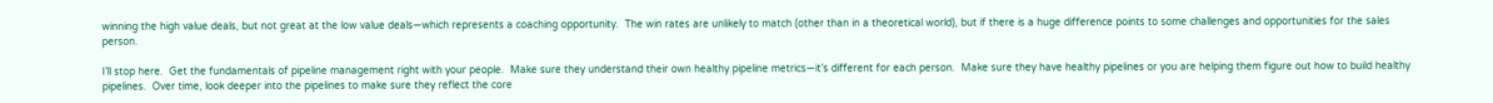winning the high value deals, but not great at the low value deals—which represents a coaching opportunity.  The win rates are unlikely to match (other than in a theoretical world), but if there is a huge difference points to some challenges and opportunities for the sales person.

I’ll stop here.  Get the fundamentals of pipeline management right with your people.  Make sure they understand their own healthy pipeline metrics—it’s different for each person.  Make sure they have healthy pipelines or you are helping them figure out how to build healthy pipelines.  Over time, look deeper into the pipelines to make sure they reflect the core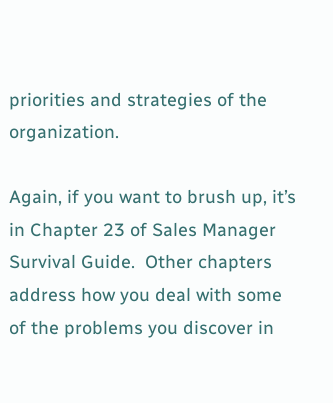priorities and strategies of the organization.

Again, if you want to brush up, it’s in Chapter 23 of Sales Manager Survival Guide.  Other chapters address how you deal with some of the problems you discover in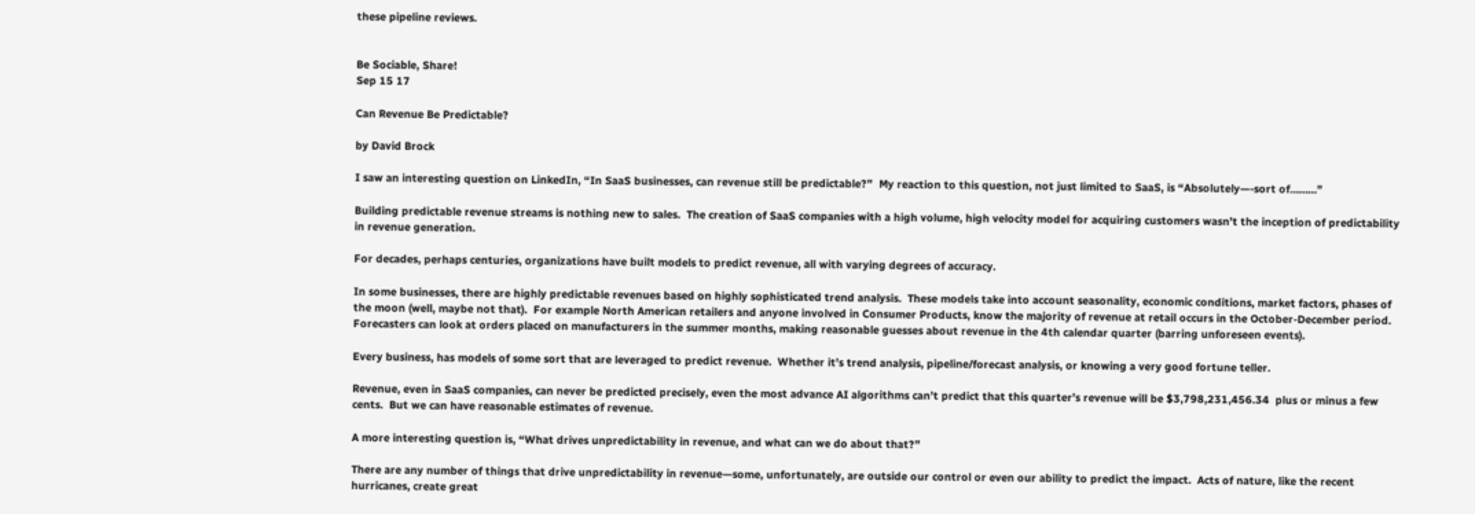these pipeline reviews.


Be Sociable, Share!
Sep 15 17

Can Revenue Be Predictable?

by David Brock

I saw an interesting question on LinkedIn, “In SaaS businesses, can revenue still be predictable?”  My reaction to this question, not just limited to SaaS, is “Absolutely—-sort of………”

Building predictable revenue streams is nothing new to sales.  The creation of SaaS companies with a high volume, high velocity model for acquiring customers wasn’t the inception of predictability in revenue generation.

For decades, perhaps centuries, organizations have built models to predict revenue, all with varying degrees of accuracy.

In some businesses, there are highly predictable revenues based on highly sophisticated trend analysis.  These models take into account seasonality, economic conditions, market factors, phases of the moon (well, maybe not that).  For example North American retailers and anyone involved in Consumer Products, know the majority of revenue at retail occurs in the October-December period.  Forecasters can look at orders placed on manufacturers in the summer months, making reasonable guesses about revenue in the 4th calendar quarter (barring unforeseen events).

Every business, has models of some sort that are leveraged to predict revenue.  Whether it’s trend analysis, pipeline/forecast analysis, or knowing a very good fortune teller.

Revenue, even in SaaS companies, can never be predicted precisely, even the most advance AI algorithms can’t predict that this quarter’s revenue will be $3,798,231,456.34  plus or minus a few cents.  But we can have reasonable estimates of revenue.

A more interesting question is, “What drives unpredictability in revenue, and what can we do about that?”

There are any number of things that drive unpredictability in revenue—some, unfortunately, are outside our control or even our ability to predict the impact.  Acts of nature, like the recent hurricanes, create great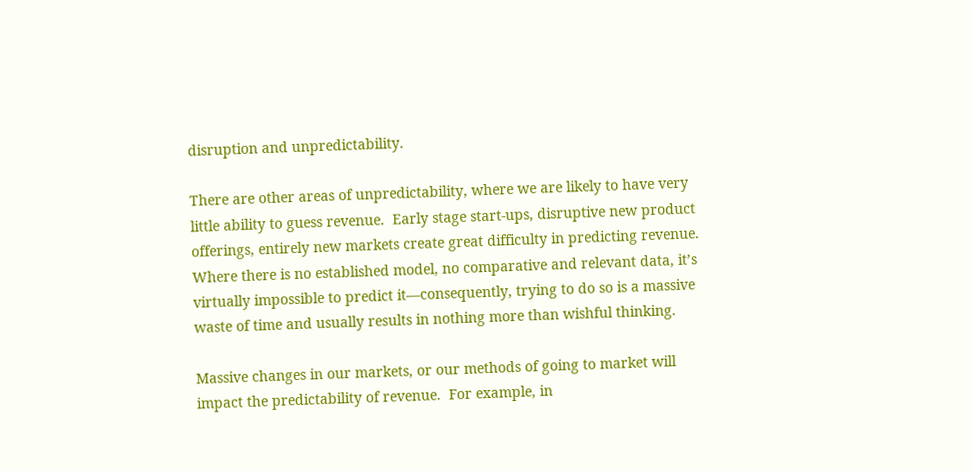disruption and unpredictability.

There are other areas of unpredictability, where we are likely to have very little ability to guess revenue.  Early stage start-ups, disruptive new product offerings, entirely new markets create great difficulty in predicting revenue.  Where there is no established model, no comparative and relevant data, it’s virtually impossible to predict it—consequently, trying to do so is a massive waste of time and usually results in nothing more than wishful thinking.

Massive changes in our markets, or our methods of going to market will impact the predictability of revenue.  For example, in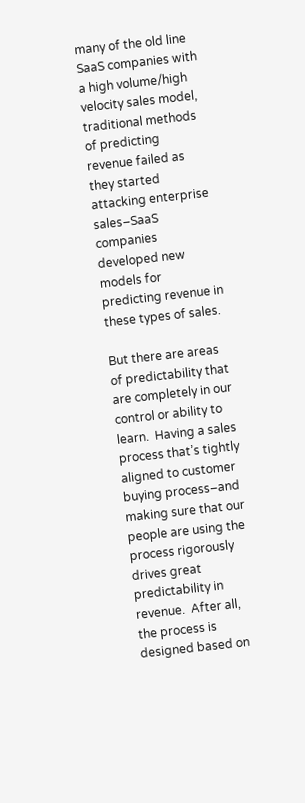many of the old line SaaS companies with a high volume/high velocity sales model, traditional methods of predicting revenue failed as they started attacking enterprise sales–SaaS companies developed new models for predicting revenue in these types of sales.

But there are areas of predictability that are completely in our control or ability to learn.  Having a sales process that’s tightly aligned to customer buying process–and making sure that our people are using the process rigorously drives great predictability in revenue.  After all, the process is designed based on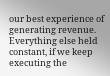our best experience of generating revenue.  Everything else held constant, if we keep executing the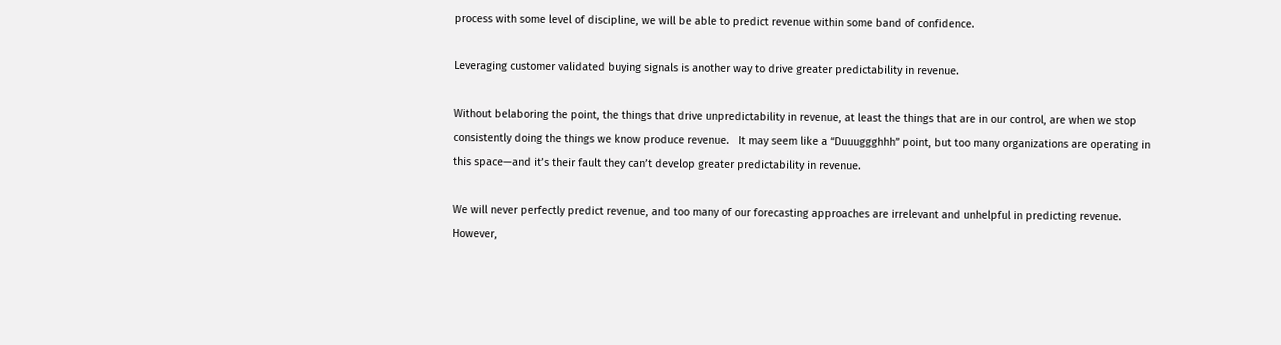process with some level of discipline, we will be able to predict revenue within some band of confidence.

Leveraging customer validated buying signals is another way to drive greater predictability in revenue.

Without belaboring the point, the things that drive unpredictability in revenue, at least the things that are in our control, are when we stop consistently doing the things we know produce revenue.   It may seem like a “Duuuggghhh” point, but too many organizations are operating in this space—and it’s their fault they can’t develop greater predictability in revenue.

We will never perfectly predict revenue, and too many of our forecasting approaches are irrelevant and unhelpful in predicting revenue.  However,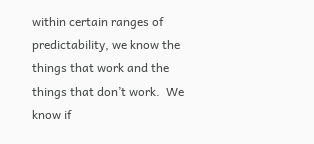within certain ranges of predictability, we know the things that work and the things that don’t work.  We know if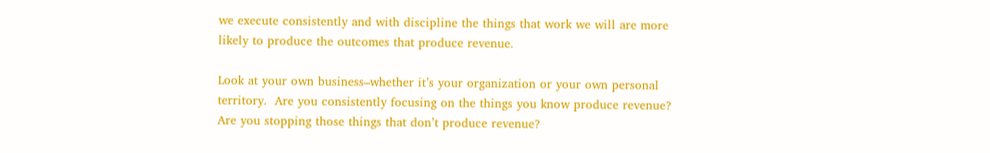we execute consistently and with discipline the things that work we will are more likely to produce the outcomes that produce revenue.

Look at your own business–whether it’s your organization or your own personal territory.  Are you consistently focusing on the things you know produce revenue?  Are you stopping those things that don’t produce revenue?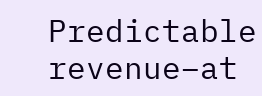Predictable revenue–at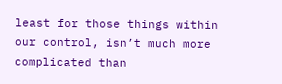least for those things within our control, isn’t much more complicated than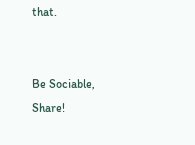that.


Be Sociable, Share!